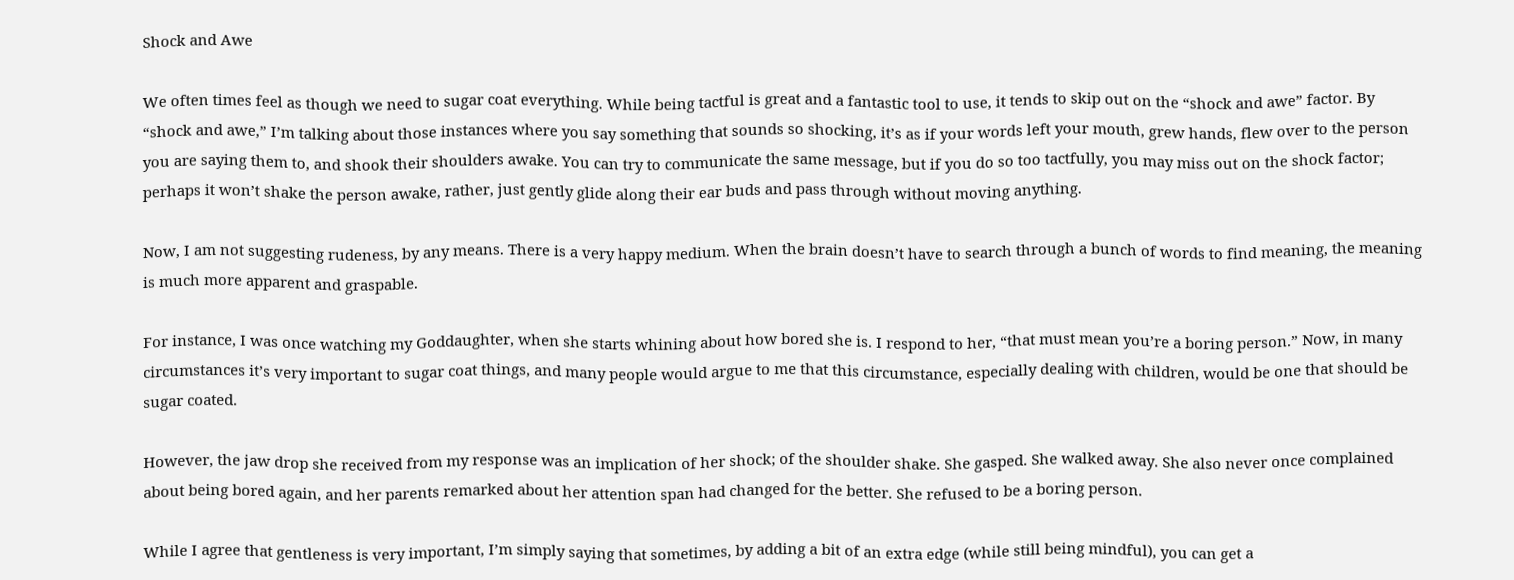Shock and Awe

We often times feel as though we need to sugar coat everything. While being tactful is great and a fantastic tool to use, it tends to skip out on the “shock and awe” factor. By “shock and awe,” I’m talking about those instances where you say something that sounds so shocking, it’s as if your words left your mouth, grew hands, flew over to the person you are saying them to, and shook their shoulders awake. You can try to communicate the same message, but if you do so too tactfully, you may miss out on the shock factor; perhaps it won’t shake the person awake, rather, just gently glide along their ear buds and pass through without moving anything.

Now, I am not suggesting rudeness, by any means. There is a very happy medium. When the brain doesn’t have to search through a bunch of words to find meaning, the meaning is much more apparent and graspable.

For instance, I was once watching my Goddaughter, when she starts whining about how bored she is. I respond to her, “that must mean you’re a boring person.” Now, in many circumstances it’s very important to sugar coat things, and many people would argue to me that this circumstance, especially dealing with children, would be one that should be sugar coated.

However, the jaw drop she received from my response was an implication of her shock; of the shoulder shake. She gasped. She walked away. She also never once complained about being bored again, and her parents remarked about her attention span had changed for the better. She refused to be a boring person.

While I agree that gentleness is very important, I’m simply saying that sometimes, by adding a bit of an extra edge (while still being mindful), you can get a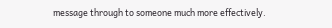message through to someone much more effectively.